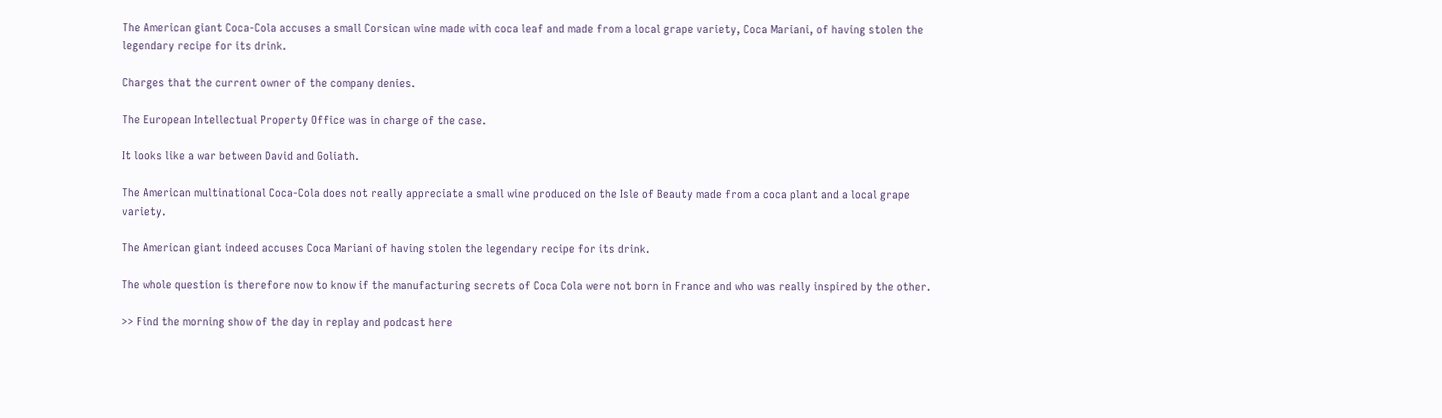The American giant Coca-Cola accuses a small Corsican wine made with coca leaf and made from a local grape variety, Coca Mariani, of having stolen the legendary recipe for its drink.

Charges that the current owner of the company denies.

The European Intellectual Property Office was in charge of the case.

It looks like a war between David and Goliath.

The American multinational Coca-Cola does not really appreciate a small wine produced on the Isle of Beauty made from a coca plant and a local grape variety.

The American giant indeed accuses Coca Mariani of having stolen the legendary recipe for its drink.

The whole question is therefore now to know if the manufacturing secrets of Coca Cola were not born in France and who was really inspired by the other.

>> Find the morning show of the day in replay and podcast here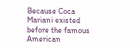Because Coca Mariani existed before the famous American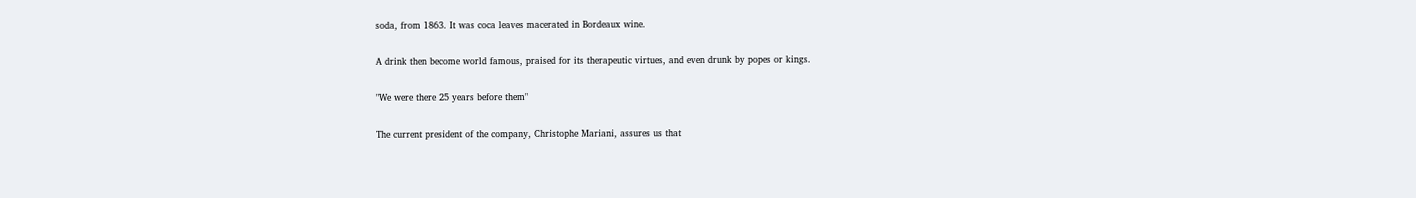soda, from 1863. It was coca leaves macerated in Bordeaux wine.

A drink then become world famous, praised for its therapeutic virtues, and even drunk by popes or kings.

"We were there 25 years before them"

The current president of the company, Christophe Mariani, assures us that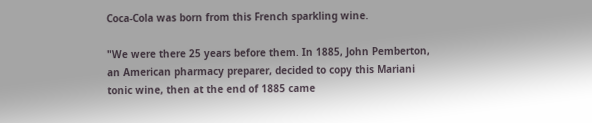Coca-Cola was born from this French sparkling wine.

"We were there 25 years before them. In 1885, John Pemberton, an American pharmacy preparer, decided to copy this Mariani tonic wine, then at the end of 1885 came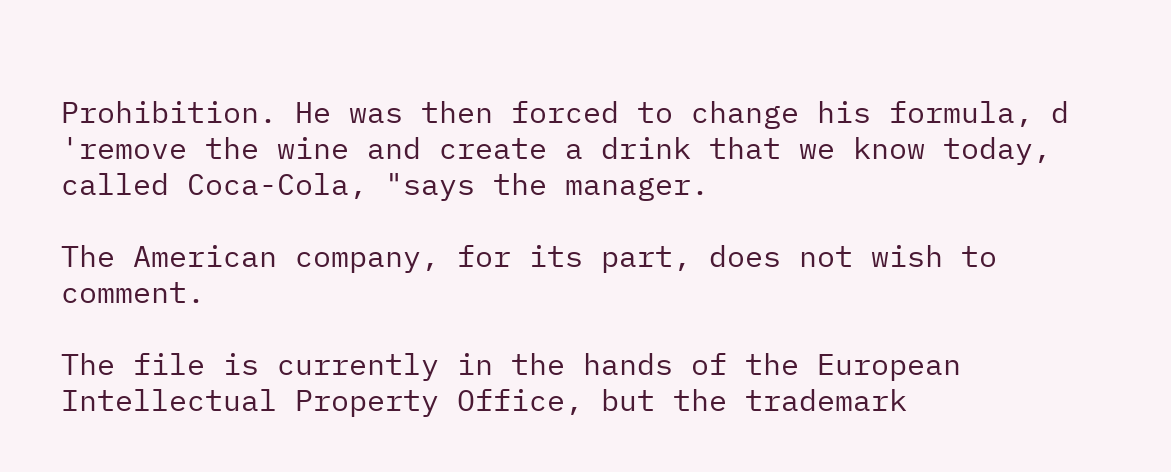Prohibition. He was then forced to change his formula, d 'remove the wine and create a drink that we know today, called Coca-Cola, "says the manager.

The American company, for its part, does not wish to comment.

The file is currently in the hands of the European Intellectual Property Office, but the trademark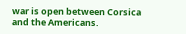war is open between Corsica and the Americans.